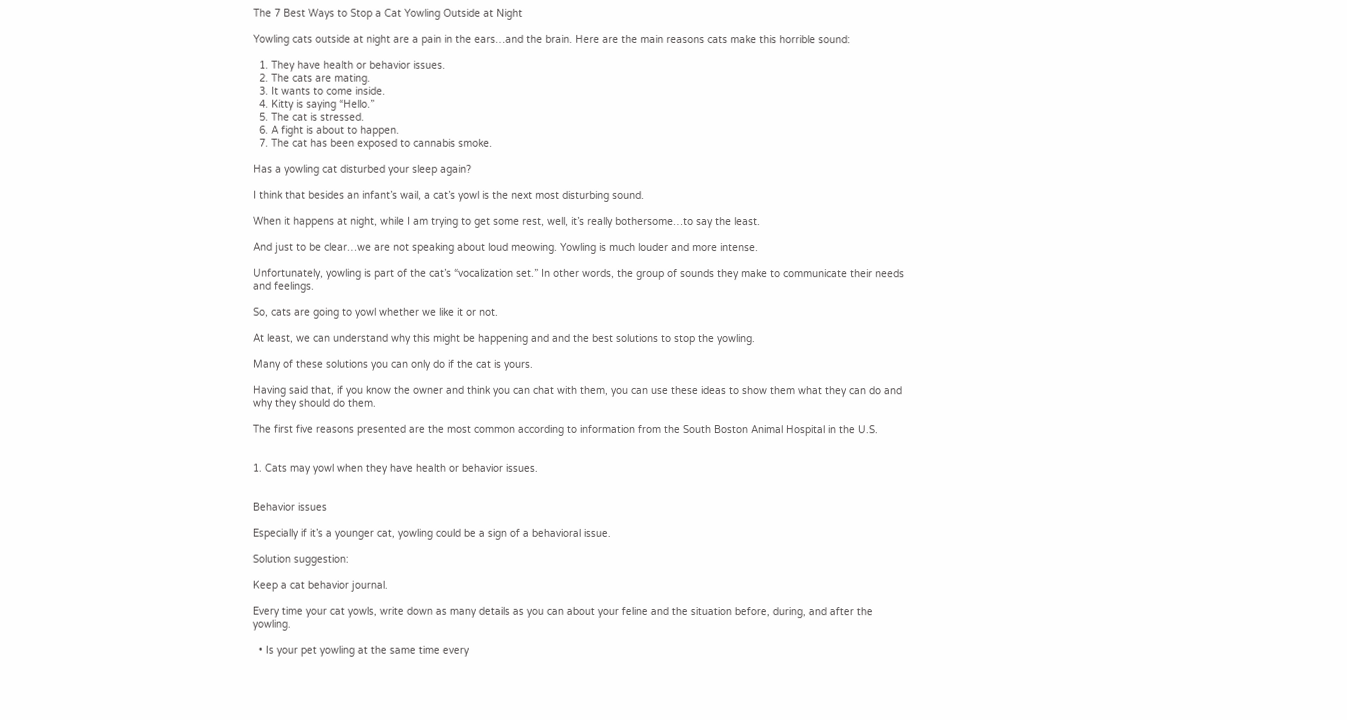The 7 Best Ways to Stop a Cat Yowling Outside at Night

Yowling cats outside at night are a pain in the ears…and the brain. Here are the main reasons cats make this horrible sound:

  1. They have health or behavior issues.
  2. The cats are mating.
  3. It wants to come inside.
  4. Kitty is saying “Hello.”
  5. The cat is stressed.
  6. A fight is about to happen.
  7. The cat has been exposed to cannabis smoke.

Has a yowling cat disturbed your sleep again?

I think that besides an infant’s wail, a cat’s yowl is the next most disturbing sound.

When it happens at night, while I am trying to get some rest, well, it’s really bothersome…to say the least.

And just to be clear…we are not speaking about loud meowing. Yowling is much louder and more intense.

Unfortunately, yowling is part of the cat’s “vocalization set.” In other words, the group of sounds they make to communicate their needs and feelings.

So, cats are going to yowl whether we like it or not.

At least, we can understand why this might be happening and and the best solutions to stop the yowling.

Many of these solutions you can only do if the cat is yours.

Having said that, if you know the owner and think you can chat with them, you can use these ideas to show them what they can do and why they should do them.

The first five reasons presented are the most common according to information from the South Boston Animal Hospital in the U.S.


1. Cats may yowl when they have health or behavior issues.


Behavior issues

Especially if it’s a younger cat, yowling could be a sign of a behavioral issue.

Solution suggestion:

Keep a cat behavior journal.

Every time your cat yowls, write down as many details as you can about your feline and the situation before, during, and after the yowling.

  • Is your pet yowling at the same time every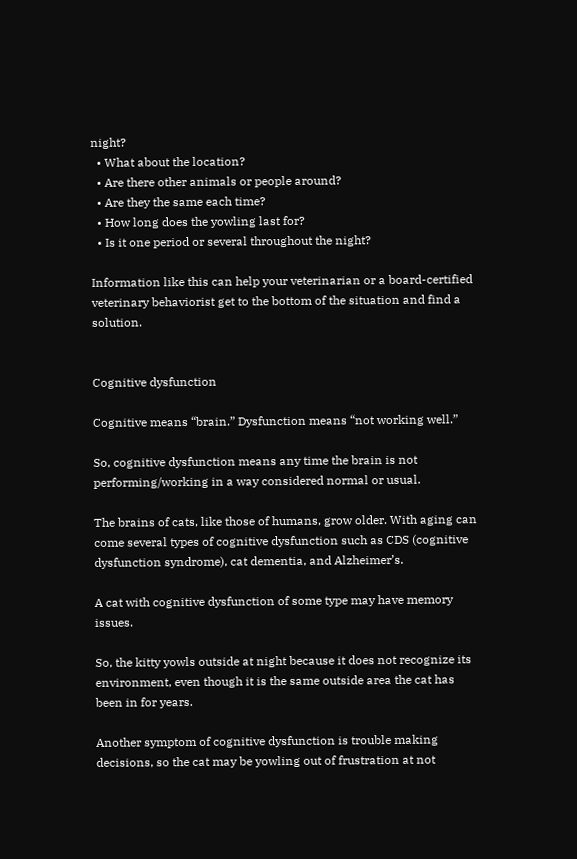night?
  • What about the location?
  • Are there other animals or people around?
  • Are they the same each time?
  • How long does the yowling last for?
  • Is it one period or several throughout the night?

Information like this can help your veterinarian or a board-certified veterinary behaviorist get to the bottom of the situation and find a solution.


Cognitive dysfunction

Cognitive means “brain.” Dysfunction means “not working well.”

So, cognitive dysfunction means any time the brain is not performing/working in a way considered normal or usual.

The brains of cats, like those of humans, grow older. With aging can come several types of cognitive dysfunction such as CDS (cognitive dysfunction syndrome), cat dementia, and Alzheimer’s.

A cat with cognitive dysfunction of some type may have memory issues.

So, the kitty yowls outside at night because it does not recognize its environment, even though it is the same outside area the cat has been in for years.

Another symptom of cognitive dysfunction is trouble making decisions, so the cat may be yowling out of frustration at not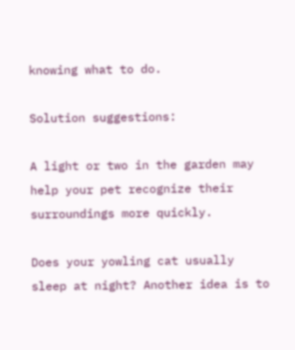knowing what to do.

Solution suggestions:

A light or two in the garden may help your pet recognize their surroundings more quickly.

Does your yowling cat usually sleep at night? Another idea is to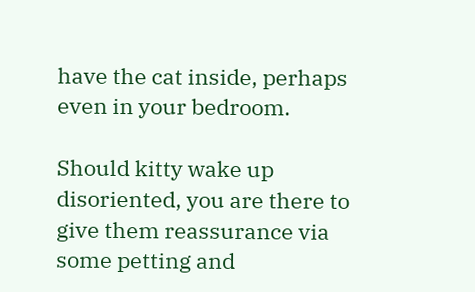have the cat inside, perhaps even in your bedroom.

Should kitty wake up disoriented, you are there to give them reassurance via some petting and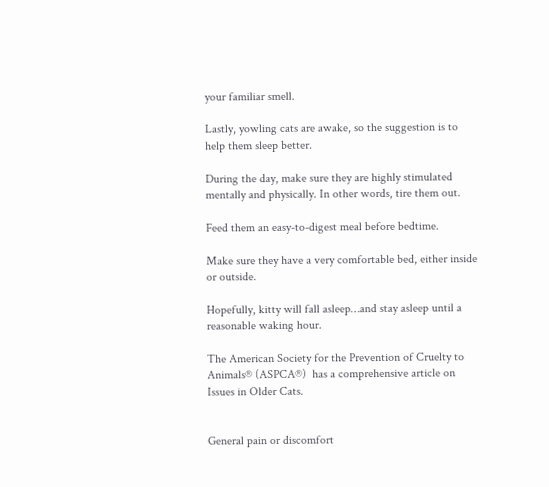your familiar smell.

Lastly, yowling cats are awake, so the suggestion is to help them sleep better.

During the day, make sure they are highly stimulated mentally and physically. In other words, tire them out.

Feed them an easy-to-digest meal before bedtime.

Make sure they have a very comfortable bed, either inside or outside.

Hopefully, kitty will fall asleep…and stay asleep until a reasonable waking hour.

The American Society for the Prevention of Cruelty to Animals® (ASPCA®)  has a comprehensive article on Issues in Older Cats.


General pain or discomfort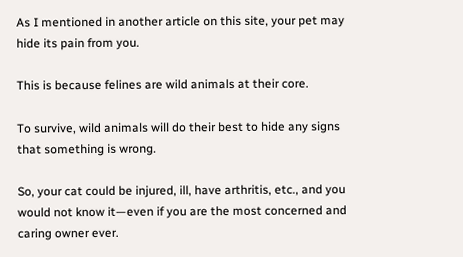As I mentioned in another article on this site, your pet may hide its pain from you.

This is because felines are wild animals at their core.

To survive, wild animals will do their best to hide any signs that something is wrong.

So, your cat could be injured, ill, have arthritis, etc., and you would not know it—even if you are the most concerned and caring owner ever.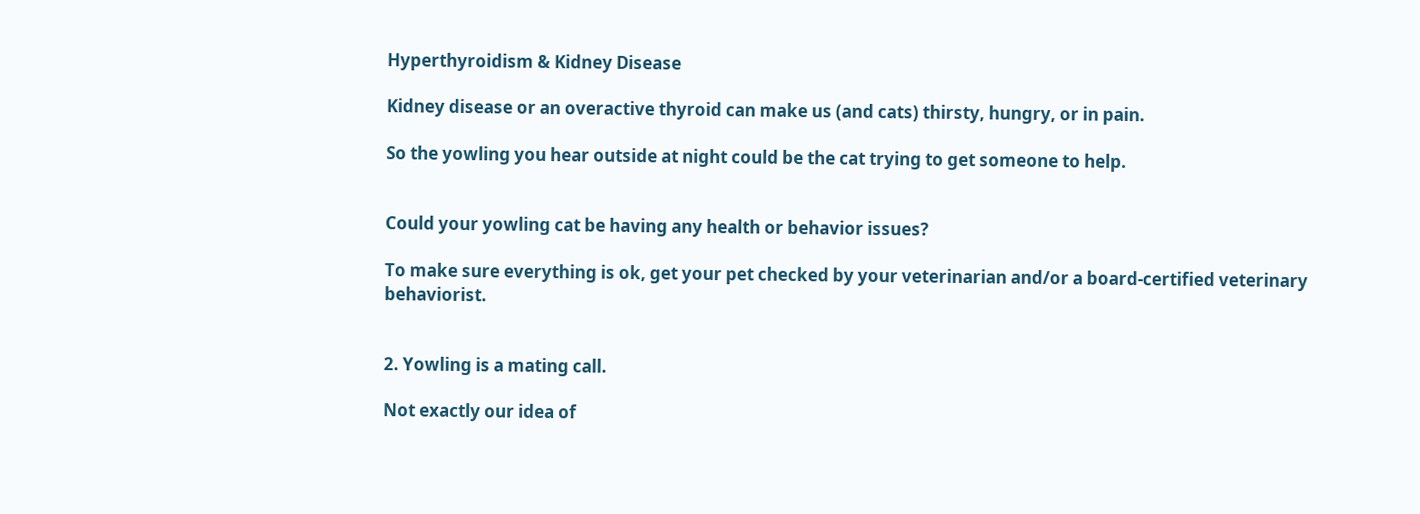Hyperthyroidism & Kidney Disease

Kidney disease or an overactive thyroid can make us (and cats) thirsty, hungry, or in pain.

So the yowling you hear outside at night could be the cat trying to get someone to help.


Could your yowling cat be having any health or behavior issues?

To make sure everything is ok, get your pet checked by your veterinarian and/or a board-certified veterinary behaviorist.


2. Yowling is a mating call.

Not exactly our idea of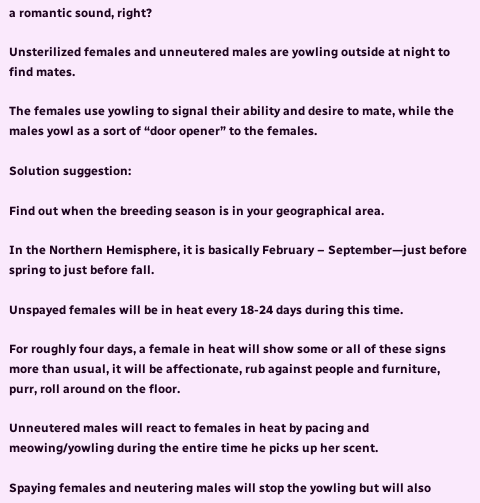a romantic sound, right?

Unsterilized females and unneutered males are yowling outside at night to find mates.

The females use yowling to signal their ability and desire to mate, while the males yowl as a sort of “door opener” to the females.

Solution suggestion:

Find out when the breeding season is in your geographical area.

In the Northern Hemisphere, it is basically February – September—just before spring to just before fall.

Unspayed females will be in heat every 18-24 days during this time.

For roughly four days, a female in heat will show some or all of these signs more than usual, it will be affectionate, rub against people and furniture, purr, roll around on the floor.

Unneutered males will react to females in heat by pacing and meowing/yowling during the entire time he picks up her scent.

Spaying females and neutering males will stop the yowling but will also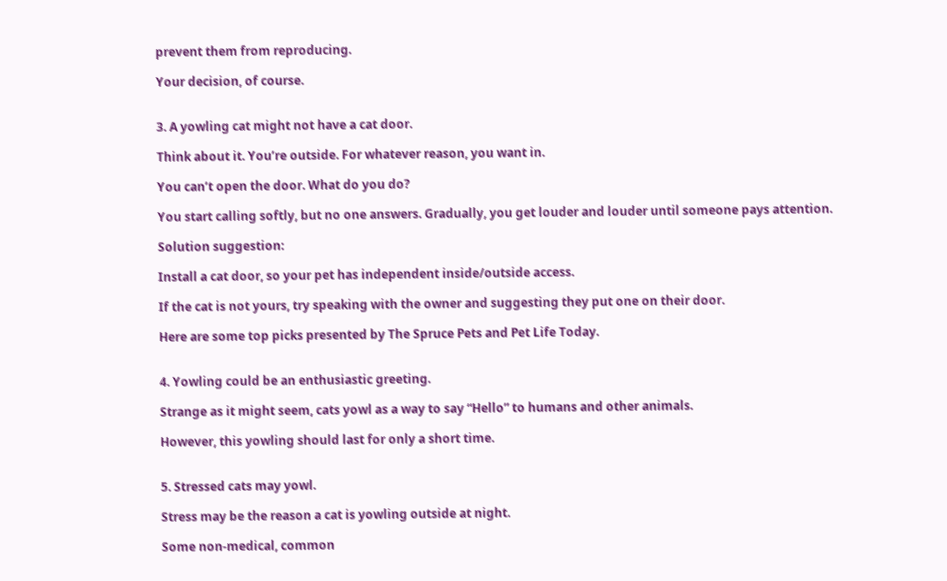prevent them from reproducing.

Your decision, of course.


3. A yowling cat might not have a cat door.

Think about it. You’re outside. For whatever reason, you want in.

You can’t open the door. What do you do?

You start calling softly, but no one answers. Gradually, you get louder and louder until someone pays attention.

Solution suggestion:

Install a cat door, so your pet has independent inside/outside access.

If the cat is not yours, try speaking with the owner and suggesting they put one on their door.

Here are some top picks presented by The Spruce Pets and Pet Life Today.


4. Yowling could be an enthusiastic greeting.

Strange as it might seem, cats yowl as a way to say “Hello” to humans and other animals.

However, this yowling should last for only a short time.


5. Stressed cats may yowl.

Stress may be the reason a cat is yowling outside at night.

Some non-medical, common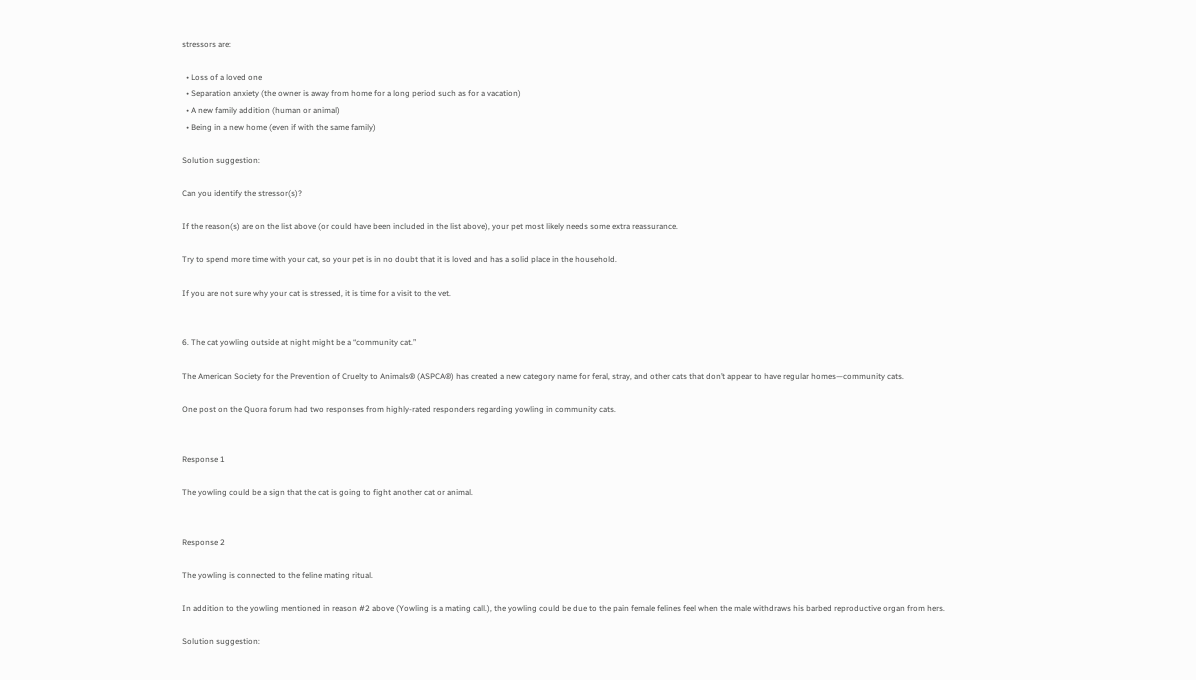stressors are:

  • Loss of a loved one
  • Separation anxiety (the owner is away from home for a long period such as for a vacation)
  • A new family addition (human or animal)
  • Being in a new home (even if with the same family)

Solution suggestion:

Can you identify the stressor(s)?

If the reason(s) are on the list above (or could have been included in the list above), your pet most likely needs some extra reassurance.

Try to spend more time with your cat, so your pet is in no doubt that it is loved and has a solid place in the household.

If you are not sure why your cat is stressed, it is time for a visit to the vet.


6. The cat yowling outside at night might be a “community cat.”

The American Society for the Prevention of Cruelty to Animals® (ASPCA®) has created a new category name for feral, stray, and other cats that don’t appear to have regular homes—community cats.

One post on the Quora forum had two responses from highly-rated responders regarding yowling in community cats.


Response 1

The yowling could be a sign that the cat is going to fight another cat or animal.


Response 2

The yowling is connected to the feline mating ritual.

In addition to the yowling mentioned in reason #2 above (Yowling is a mating call.), the yowling could be due to the pain female felines feel when the male withdraws his barbed reproductive organ from hers.

Solution suggestion: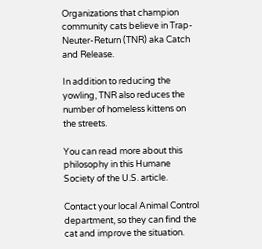Organizations that champion community cats believe in Trap-Neuter-Return (TNR) aka Catch and Release.

In addition to reducing the yowling, TNR also reduces the number of homeless kittens on the streets.

You can read more about this philosophy in this Humane Society of the U.S. article.

Contact your local Animal Control department, so they can find the cat and improve the situation.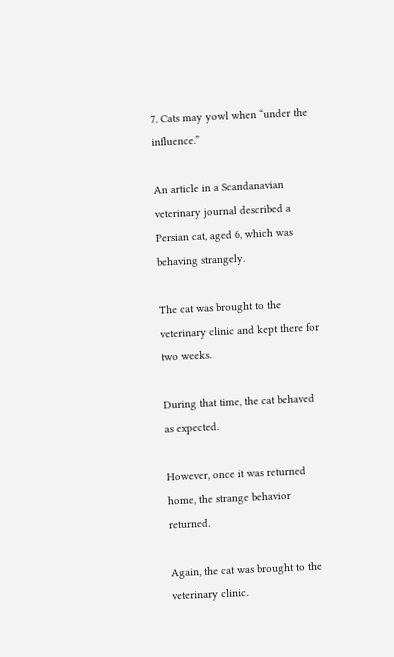7. Cats may yowl when “under the influence.”

An article in a Scandanavian veterinary journal described a Persian cat, aged 6, which was behaving strangely.

The cat was brought to the veterinary clinic and kept there for two weeks.

During that time, the cat behaved as expected.

However, once it was returned home, the strange behavior returned.

Again, the cat was brought to the veterinary clinic.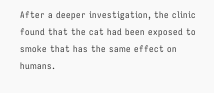After a deeper investigation, the clinic found that the cat had been exposed to smoke that has the same effect on humans.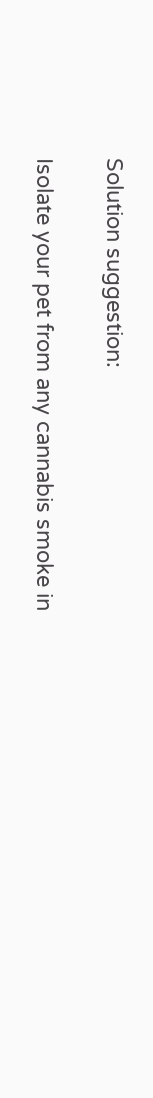Solution suggestion:

Isolate your pet from any cannabis smoke in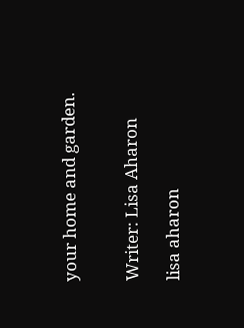your home and garden.


Writer: Lisa Aharon

lisa aharon